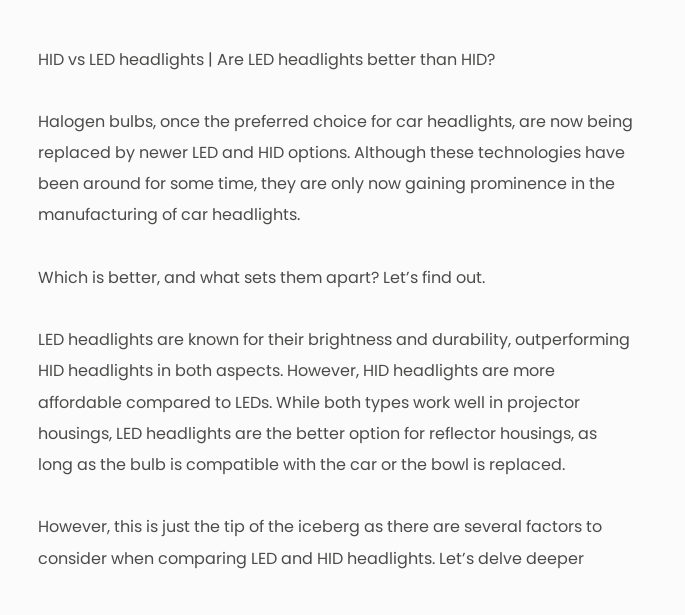HID vs LED headlights | Are LED headlights better than HID?

Halogen bulbs, once the preferred choice for car headlights, are now being replaced by newer LED and HID options. Although these technologies have been around for some time, they are only now gaining prominence in the manufacturing of car headlights.

Which is better, and what sets them apart? Let’s find out.

LED headlights are known for their brightness and durability, outperforming HID headlights in both aspects. However, HID headlights are more affordable compared to LEDs. While both types work well in projector housings, LED headlights are the better option for reflector housings, as long as the bulb is compatible with the car or the bowl is replaced.

However, this is just the tip of the iceberg as there are several factors to consider when comparing LED and HID headlights. Let’s delve deeper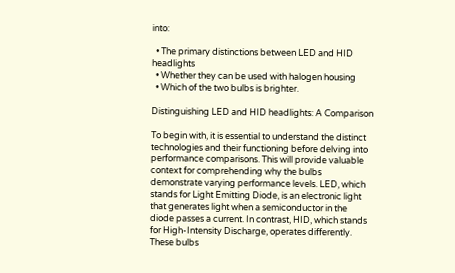into:

  • The primary distinctions between LED and HID headlights
  • Whether they can be used with halogen housing
  • Which of the two bulbs is brighter.

Distinguishing LED and HID headlights: A Comparison

To begin with, it is essential to understand the distinct technologies and their functioning before delving into performance comparisons. This will provide valuable context for comprehending why the bulbs demonstrate varying performance levels. LED, which stands for Light Emitting Diode, is an electronic light that generates light when a semiconductor in the diode passes a current. In contrast, HID, which stands for High-Intensity Discharge, operates differently. These bulbs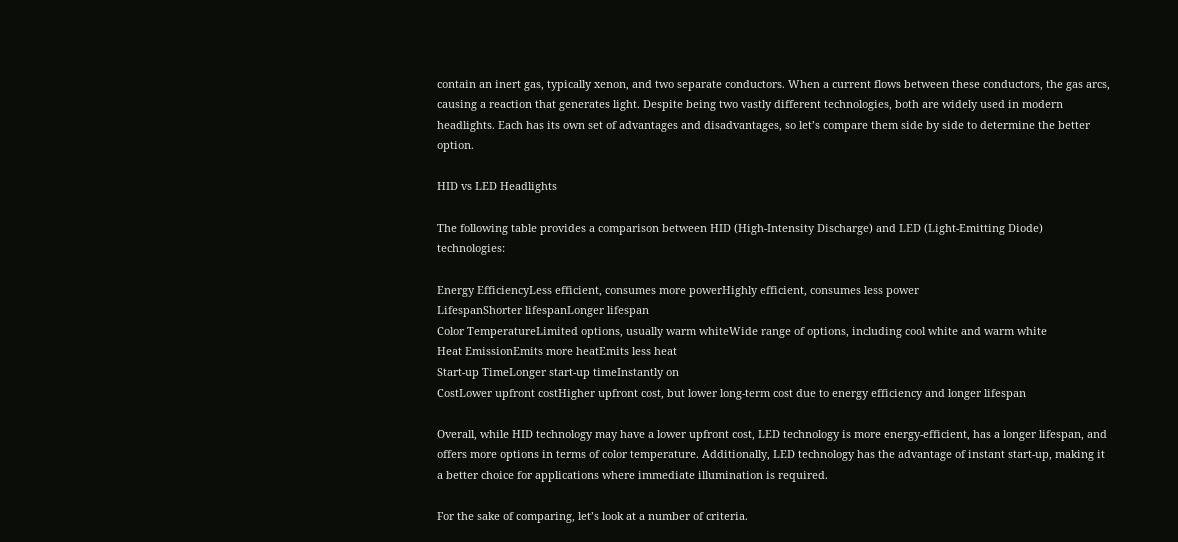contain an inert gas, typically xenon, and two separate conductors. When a current flows between these conductors, the gas arcs, causing a reaction that generates light. Despite being two vastly different technologies, both are widely used in modern headlights. Each has its own set of advantages and disadvantages, so let’s compare them side by side to determine the better option.

HID vs LED Headlights

The following table provides a comparison between HID (High-Intensity Discharge) and LED (Light-Emitting Diode) technologies:

Energy EfficiencyLess efficient, consumes more powerHighly efficient, consumes less power
LifespanShorter lifespanLonger lifespan
Color TemperatureLimited options, usually warm whiteWide range of options, including cool white and warm white
Heat EmissionEmits more heatEmits less heat
Start-up TimeLonger start-up timeInstantly on
CostLower upfront costHigher upfront cost, but lower long-term cost due to energy efficiency and longer lifespan

Overall, while HID technology may have a lower upfront cost, LED technology is more energy-efficient, has a longer lifespan, and offers more options in terms of color temperature. Additionally, LED technology has the advantage of instant start-up, making it a better choice for applications where immediate illumination is required.

For the sake of comparing, let’s look at a number of criteria.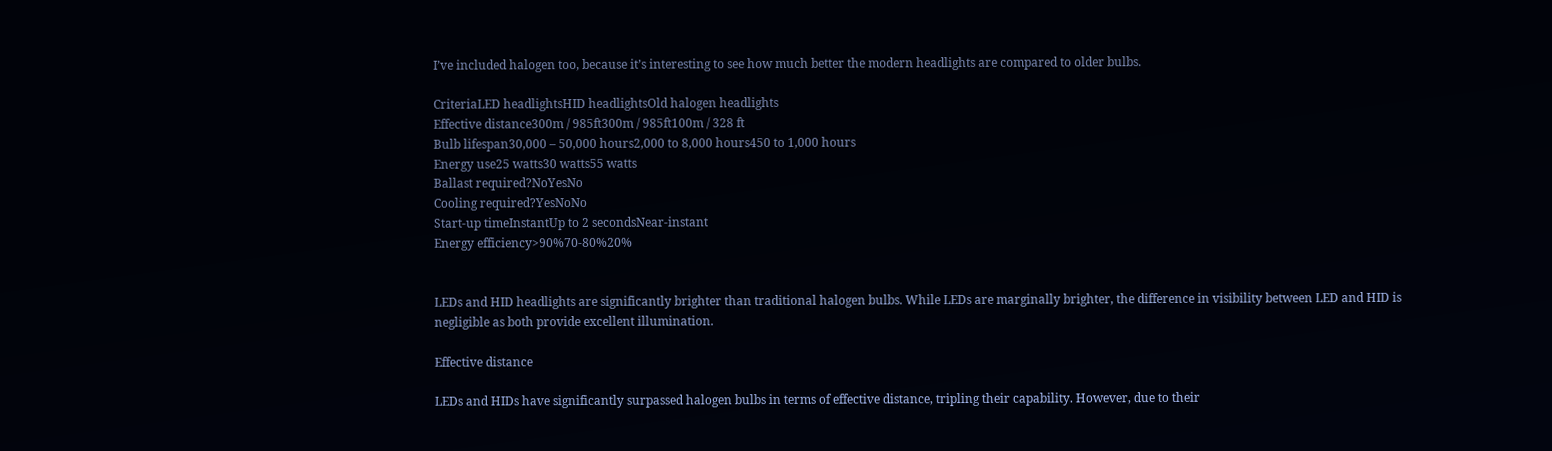I’ve included halogen too, because it’s interesting to see how much better the modern headlights are compared to older bulbs.

CriteriaLED headlightsHID headlightsOld halogen headlights
Effective distance300m / 985ft300m / 985ft100m / 328 ft
Bulb lifespan30,000 – 50,000 hours2,000 to 8,000 hours450 to 1,000 hours
Energy use25 watts30 watts55 watts
Ballast required?NoYesNo
Cooling required?YesNoNo
Start-up timeInstantUp to 2 secondsNear-instant
Energy efficiency>90%70-80%20%


LEDs and HID headlights are significantly brighter than traditional halogen bulbs. While LEDs are marginally brighter, the difference in visibility between LED and HID is negligible as both provide excellent illumination.

Effective distance

LEDs and HIDs have significantly surpassed halogen bulbs in terms of effective distance, tripling their capability. However, due to their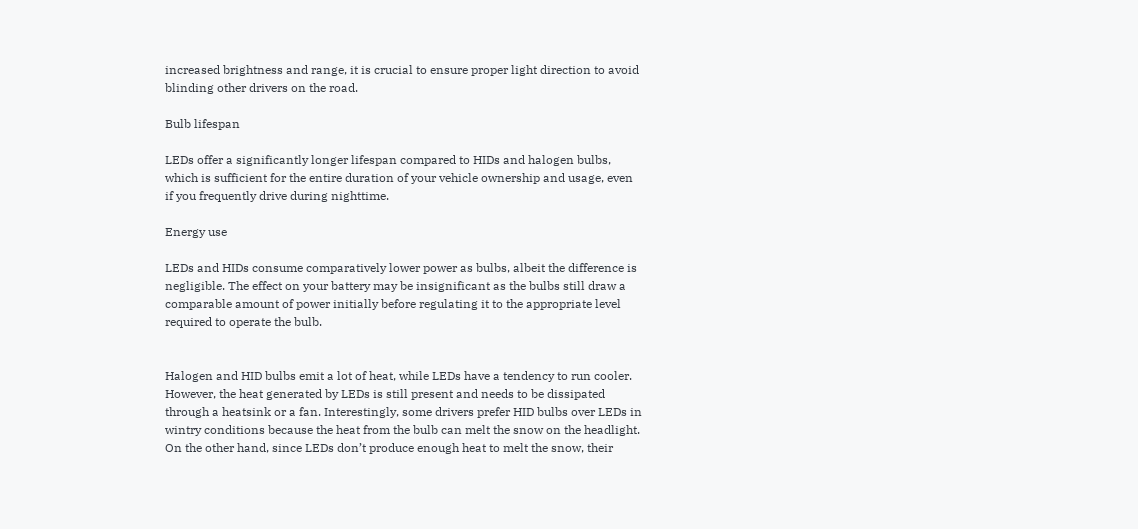increased brightness and range, it is crucial to ensure proper light direction to avoid blinding other drivers on the road.

Bulb lifespan

LEDs offer a significantly longer lifespan compared to HIDs and halogen bulbs, which is sufficient for the entire duration of your vehicle ownership and usage, even if you frequently drive during nighttime.

Energy use

LEDs and HIDs consume comparatively lower power as bulbs, albeit the difference is negligible. The effect on your battery may be insignificant as the bulbs still draw a comparable amount of power initially before regulating it to the appropriate level required to operate the bulb.


Halogen and HID bulbs emit a lot of heat, while LEDs have a tendency to run cooler. However, the heat generated by LEDs is still present and needs to be dissipated through a heatsink or a fan. Interestingly, some drivers prefer HID bulbs over LEDs in wintry conditions because the heat from the bulb can melt the snow on the headlight. On the other hand, since LEDs don’t produce enough heat to melt the snow, their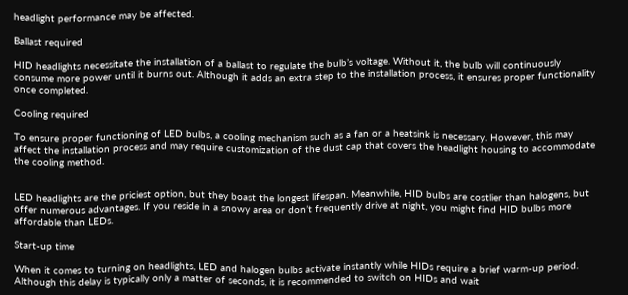headlight performance may be affected.

Ballast required

HID headlights necessitate the installation of a ballast to regulate the bulb’s voltage. Without it, the bulb will continuously consume more power until it burns out. Although it adds an extra step to the installation process, it ensures proper functionality once completed.

Cooling required

To ensure proper functioning of LED bulbs, a cooling mechanism such as a fan or a heatsink is necessary. However, this may affect the installation process and may require customization of the dust cap that covers the headlight housing to accommodate the cooling method.


LED headlights are the priciest option, but they boast the longest lifespan. Meanwhile, HID bulbs are costlier than halogens, but offer numerous advantages. If you reside in a snowy area or don’t frequently drive at night, you might find HID bulbs more affordable than LEDs.

Start-up time

When it comes to turning on headlights, LED and halogen bulbs activate instantly while HIDs require a brief warm-up period. Although this delay is typically only a matter of seconds, it is recommended to switch on HIDs and wait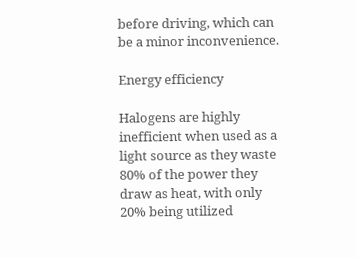before driving, which can be a minor inconvenience.

Energy efficiency

Halogens are highly inefficient when used as a light source as they waste 80% of the power they draw as heat, with only 20% being utilized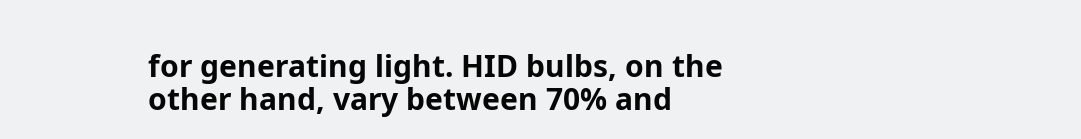for generating light. HID bulbs, on the other hand, vary between 70% and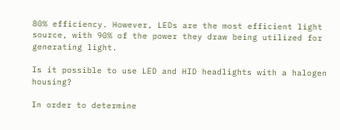80% efficiency. However, LEDs are the most efficient light source, with 90% of the power they draw being utilized for generating light.

Is it possible to use LED and HID headlights with a halogen housing?

In order to determine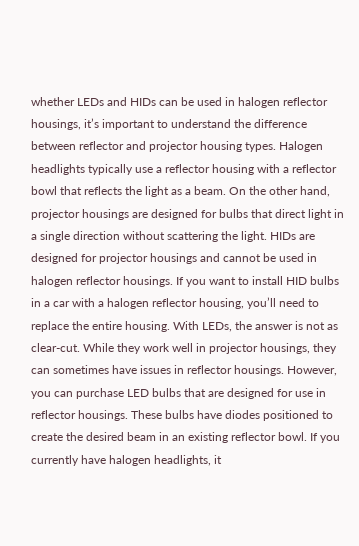whether LEDs and HIDs can be used in halogen reflector housings, it’s important to understand the difference between reflector and projector housing types. Halogen headlights typically use a reflector housing with a reflector bowl that reflects the light as a beam. On the other hand, projector housings are designed for bulbs that direct light in a single direction without scattering the light. HIDs are designed for projector housings and cannot be used in halogen reflector housings. If you want to install HID bulbs in a car with a halogen reflector housing, you’ll need to replace the entire housing. With LEDs, the answer is not as clear-cut. While they work well in projector housings, they can sometimes have issues in reflector housings. However, you can purchase LED bulbs that are designed for use in reflector housings. These bulbs have diodes positioned to create the desired beam in an existing reflector bowl. If you currently have halogen headlights, it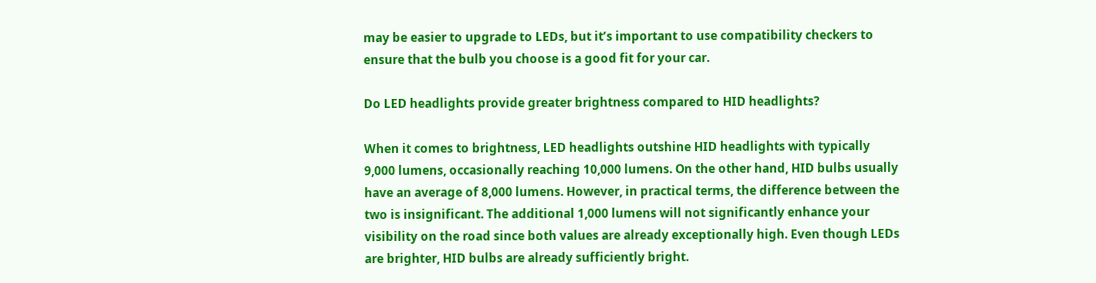may be easier to upgrade to LEDs, but it’s important to use compatibility checkers to ensure that the bulb you choose is a good fit for your car.

Do LED headlights provide greater brightness compared to HID headlights?

When it comes to brightness, LED headlights outshine HID headlights with typically 9,000 lumens, occasionally reaching 10,000 lumens. On the other hand, HID bulbs usually have an average of 8,000 lumens. However, in practical terms, the difference between the two is insignificant. The additional 1,000 lumens will not significantly enhance your visibility on the road since both values are already exceptionally high. Even though LEDs are brighter, HID bulbs are already sufficiently bright.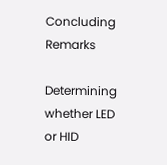Concluding Remarks

Determining whether LED or HID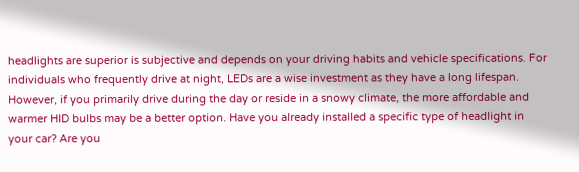headlights are superior is subjective and depends on your driving habits and vehicle specifications. For individuals who frequently drive at night, LEDs are a wise investment as they have a long lifespan. However, if you primarily drive during the day or reside in a snowy climate, the more affordable and warmer HID bulbs may be a better option. Have you already installed a specific type of headlight in your car? Are you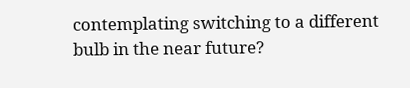contemplating switching to a different bulb in the near future?